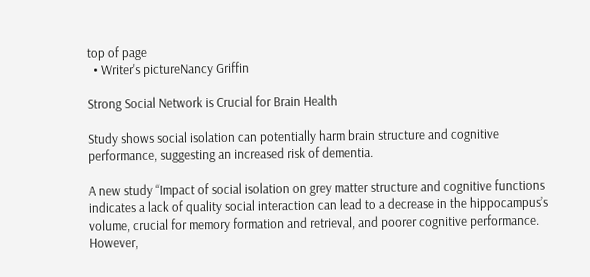top of page
  • Writer's pictureNancy Griffin

Strong Social Network is Crucial for Brain Health

Study shows social isolation can potentially harm brain structure and cognitive performance, suggesting an increased risk of dementia.

A new study “Impact of social isolation on grey matter structure and cognitive functions indicates a lack of quality social interaction can lead to a decrease in the hippocampus’s volume, crucial for memory formation and retrieval, and poorer cognitive performance. However,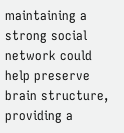maintaining a strong social network could help preserve brain structure, providing a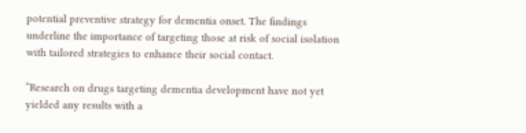potential preventive strategy for dementia onset. The findings underline the importance of targeting those at risk of social isolation with tailored strategies to enhance their social contact.

“Research on drugs targeting dementia development have not yet yielded any results with a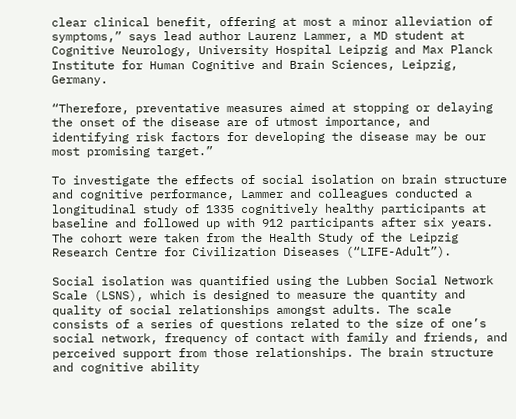clear clinical benefit, offering at most a minor alleviation of symptoms,” says lead author Laurenz Lammer, a MD student at Cognitive Neurology, University Hospital Leipzig and Max Planck Institute for Human Cognitive and Brain Sciences, Leipzig, Germany.

“Therefore, preventative measures aimed at stopping or delaying the onset of the disease are of utmost importance, and identifying risk factors for developing the disease may be our most promising target.”

To investigate the effects of social isolation on brain structure and cognitive performance, Lammer and colleagues conducted a longitudinal study of 1335 cognitively healthy participants at baseline and followed up with 912 participants after six years. The cohort were taken from the Health Study of the Leipzig Research Centre for Civilization Diseases (“LIFE-Adult”).

Social isolation was quantified using the Lubben Social Network Scale (LSNS), which is designed to measure the quantity and quality of social relationships amongst adults. The scale consists of a series of questions related to the size of one’s social network, frequency of contact with family and friends, and perceived support from those relationships. The brain structure and cognitive ability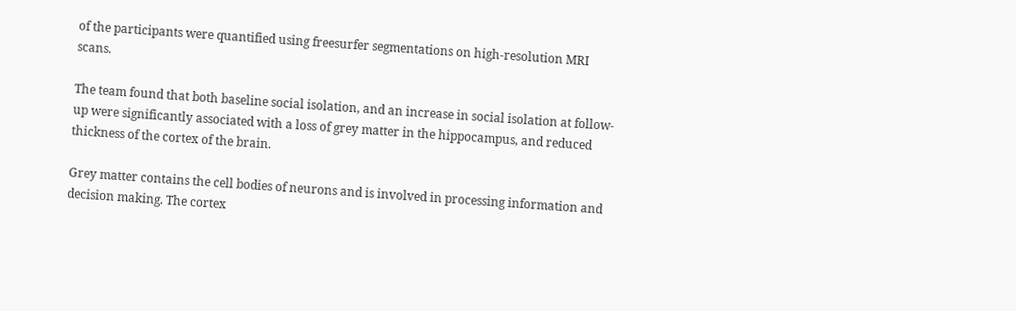of the participants were quantified using freesurfer segmentations on high-resolution MRI scans.

The team found that both baseline social isolation, and an increase in social isolation at follow-up were significantly associated with a loss of grey matter in the hippocampus, and reduced thickness of the cortex of the brain.

Grey matter contains the cell bodies of neurons and is involved in processing information and decision making. The cortex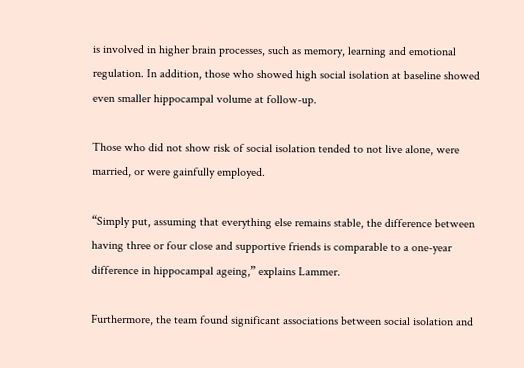is involved in higher brain processes, such as memory, learning and emotional regulation. In addition, those who showed high social isolation at baseline showed even smaller hippocampal volume at follow-up.

Those who did not show risk of social isolation tended to not live alone, were married, or were gainfully employed.

“Simply put, assuming that everything else remains stable, the difference between having three or four close and supportive friends is comparable to a one-year difference in hippocampal ageing,” explains Lammer.

Furthermore, the team found significant associations between social isolation and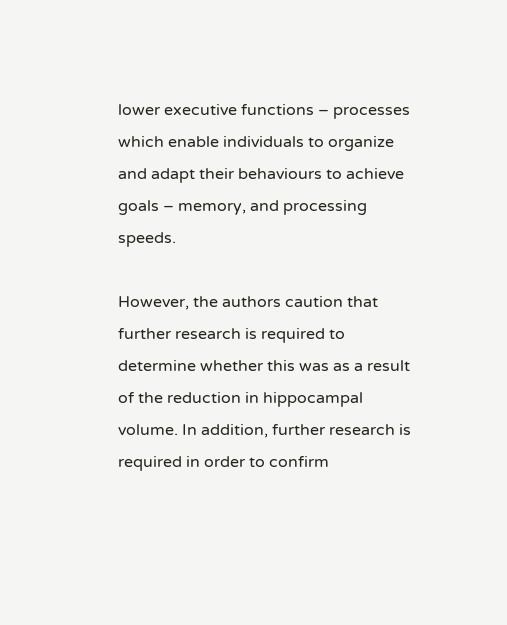lower executive functions – processes which enable individuals to organize and adapt their behaviours to achieve goals – memory, and processing speeds.

However, the authors caution that further research is required to determine whether this was as a result of the reduction in hippocampal volume. In addition, further research is required in order to confirm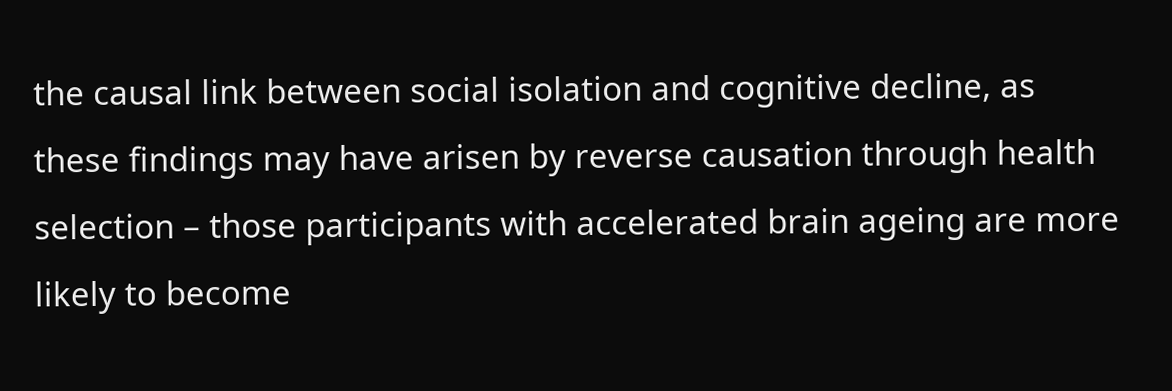the causal link between social isolation and cognitive decline, as these findings may have arisen by reverse causation through health selection – those participants with accelerated brain ageing are more likely to become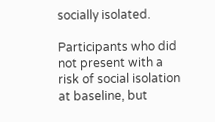socially isolated.

Participants who did not present with a risk of social isolation at baseline, but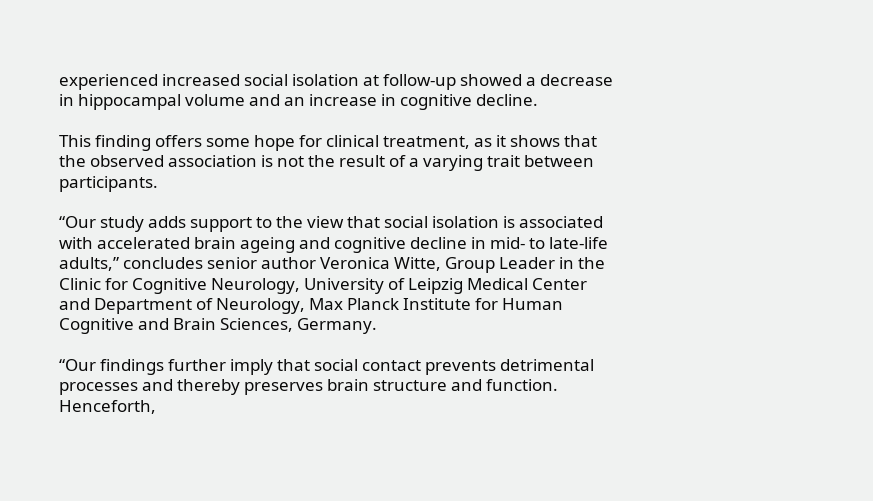experienced increased social isolation at follow-up showed a decrease in hippocampal volume and an increase in cognitive decline.

This finding offers some hope for clinical treatment, as it shows that the observed association is not the result of a varying trait between participants.

“Our study adds support to the view that social isolation is associated with accelerated brain ageing and cognitive decline in mid- to late-life adults,” concludes senior author Veronica Witte, Group Leader in the Clinic for Cognitive Neurology, University of Leipzig Medical Center and Department of Neurology, Max Planck Institute for Human Cognitive and Brain Sciences, Germany.

“Our findings further imply that social contact prevents detrimental processes and thereby preserves brain structure and function. Henceforth,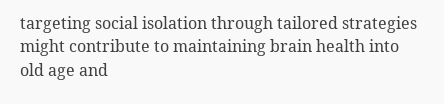targeting social isolation through tailored strategies might contribute to maintaining brain health into old age and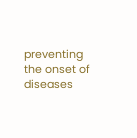preventing the onset of diseases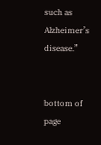such as Alzheimer’s disease.”


bottom of page